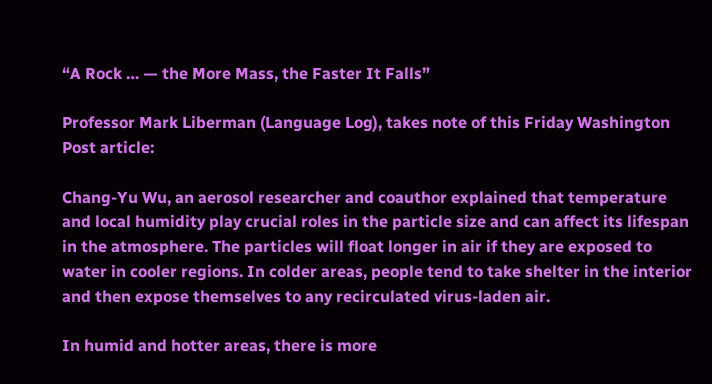“A Rock … — the More Mass, the Faster It Falls”

Professor Mark Liberman (Language Log), takes note of this Friday Washington Post article:

Chang-Yu Wu, an aerosol researcher and coauthor explained that temperature and local humidity play crucial roles in the particle size and can affect its lifespan in the atmosphere. The particles will float longer in air if they are exposed to water in cooler regions. In colder areas, people tend to take shelter in the interior and then expose themselves to any recirculated virus-laden air.

In humid and hotter areas, there is more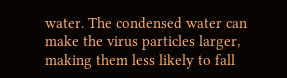water. The condensed water can make the virus particles larger, making them less likely to fall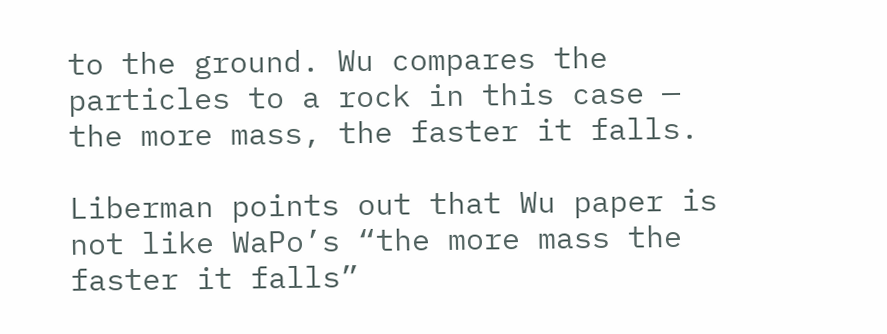to the ground. Wu compares the particles to a rock in this case — the more mass, the faster it falls.

Liberman points out that Wu paper is not like WaPo’s “the more mass the faster it falls”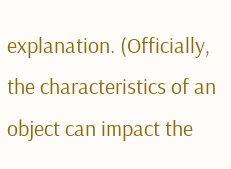explanation. (Officially, the characteristics of an object can impact the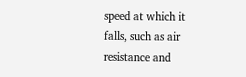speed at which it falls, such as air resistance and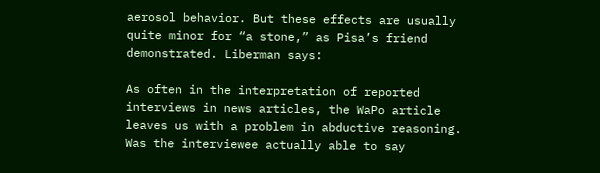aerosol behavior. But these effects are usually quite minor for “a stone,” as Pisa’s friend demonstrated. Liberman says:

As often in the interpretation of reported interviews in news articles, the WaPo article leaves us with a problem in abductive reasoning. Was the interviewee actually able to say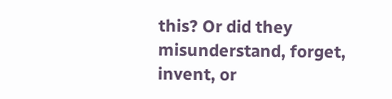this? Or did they misunderstand, forget, invent, or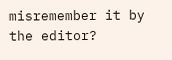misremember it by the editor?